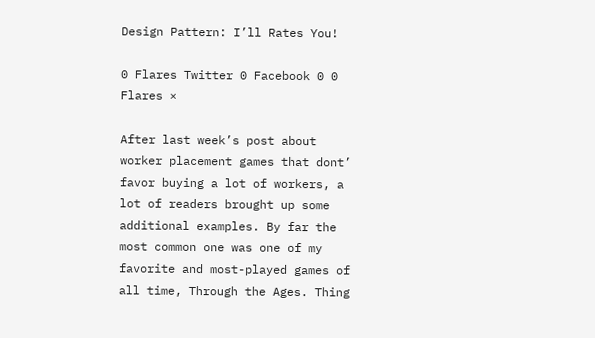Design Pattern: I’ll Rates You!

0 Flares Twitter 0 Facebook 0 0 Flares ×

After last week’s post about worker placement games that dont’ favor buying a lot of workers, a lot of readers brought up some additional examples. By far the most common one was one of my favorite and most-played games of all time, Through the Ages. Thing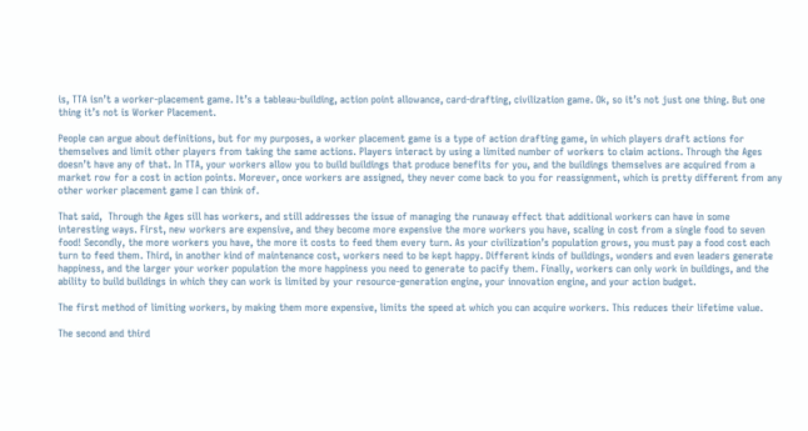is, TTA isn’t a worker-placement game. It’s a tableau-building, action point allowance, card-drafting, civilization game. Ok, so it’s not just one thing. But one thing it’s not is Worker Placement.

People can argue about definitions, but for my purposes, a worker placement game is a type of action drafting game, in which players draft actions for themselves and limit other players from taking the same actions. Players interact by using a limited number of workers to claim actions. Through the Ages doesn’t have any of that. In TTA, your workers allow you to build buildings that produce benefits for you, and the buildings themselves are acquired from a market row for a cost in action points. Morever, once workers are assigned, they never come back to you for reassignment, which is pretty different from any other worker placement game I can think of.

That said,  Through the Ages sill has workers, and still addresses the issue of managing the runaway effect that additional workers can have in some interesting ways. First, new workers are expensive, and they become more expensive the more workers you have, scaling in cost from a single food to seven food! Secondly, the more workers you have, the more it costs to feed them every turn. As your civilization’s population grows, you must pay a food cost each turn to feed them. Third, in another kind of maintenance cost, workers need to be kept happy. Different kinds of buildings, wonders and even leaders generate happiness, and the larger your worker population the more happiness you need to generate to pacify them. Finally, workers can only work in buildings, and the ability to build buildings in which they can work is limited by your resource-generation engine, your innovation engine, and your action budget.

The first method of limiting workers, by making them more expensive, limits the speed at which you can acquire workers. This reduces their lifetime value.

The second and third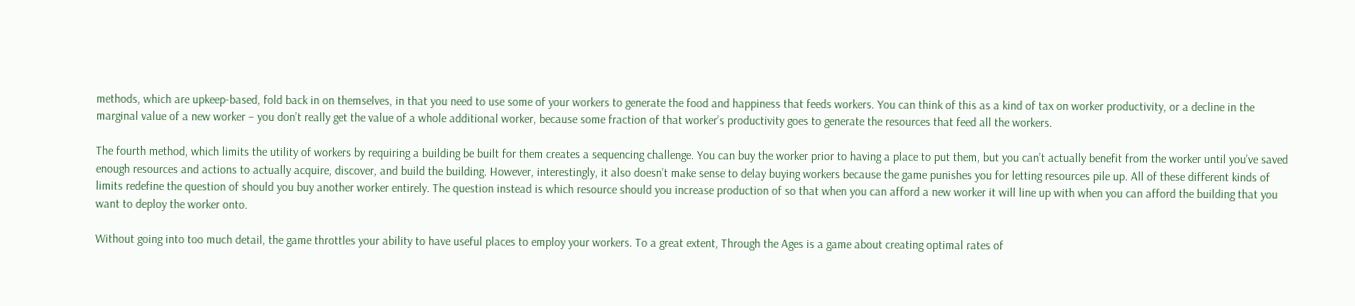methods, which are upkeep-based, fold back in on themselves, in that you need to use some of your workers to generate the food and happiness that feeds workers. You can think of this as a kind of tax on worker productivity, or a decline in the marginal value of a new worker – you don’t really get the value of a whole additional worker, because some fraction of that worker’s productivity goes to generate the resources that feed all the workers.

The fourth method, which limits the utility of workers by requiring a building be built for them creates a sequencing challenge. You can buy the worker prior to having a place to put them, but you can’t actually benefit from the worker until you’ve saved enough resources and actions to actually acquire, discover, and build the building. However, interestingly, it also doesn’t make sense to delay buying workers because the game punishes you for letting resources pile up. All of these different kinds of limits redefine the question of should you buy another worker entirely. The question instead is which resource should you increase production of so that when you can afford a new worker it will line up with when you can afford the building that you want to deploy the worker onto.

Without going into too much detail, the game throttles your ability to have useful places to employ your workers. To a great extent, Through the Ages is a game about creating optimal rates of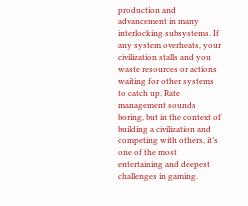production and advancement in many interlocking subsystems. If any system overheats, your civilization stalls and you waste resources or actions waiting for other systems to catch up. Rate management sounds boring, but in the context of building a civilization and competing with others, it’s one of the most entertaining and deepest challenges in gaming.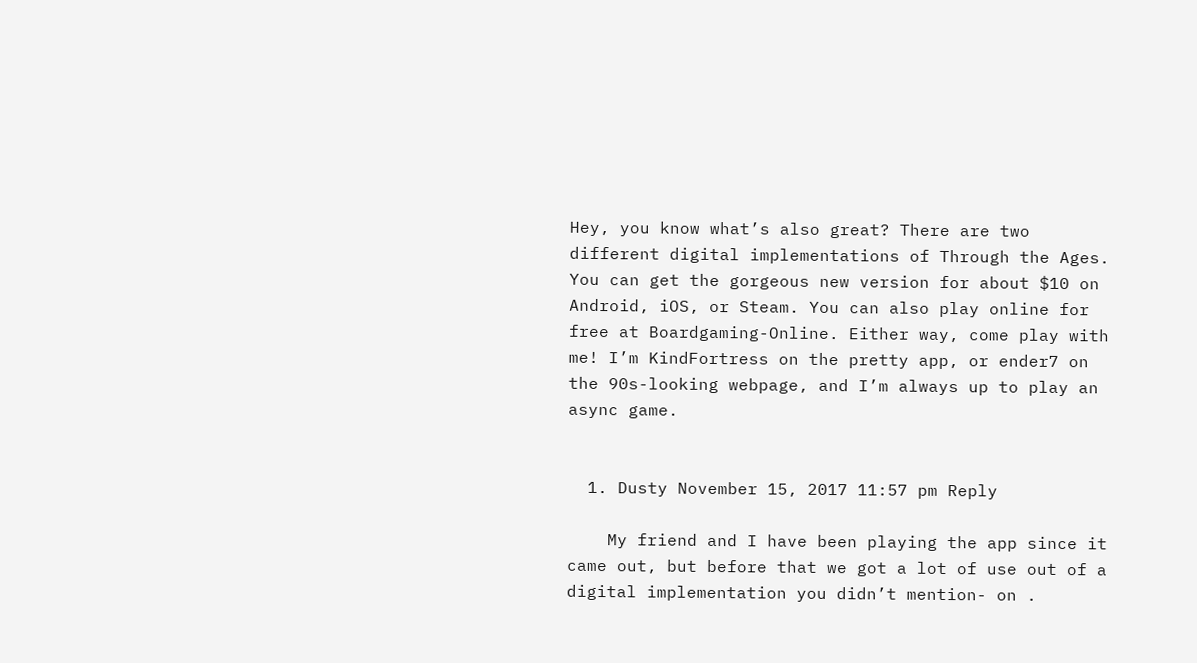Hey, you know what’s also great? There are two different digital implementations of Through the Ages. You can get the gorgeous new version for about $10 on Android, iOS, or Steam. You can also play online for free at Boardgaming-Online. Either way, come play with me! I’m KindFortress on the pretty app, or ender7 on the 90s-looking webpage, and I’m always up to play an async game.


  1. Dusty November 15, 2017 11:57 pm Reply

    My friend and I have been playing the app since it came out, but before that we got a lot of use out of a digital implementation you didn’t mention- on .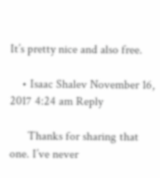It’s pretty nice and also free.

    • Isaac Shalev November 16, 2017 4:24 am Reply

      Thanks for sharing that one. I’ve never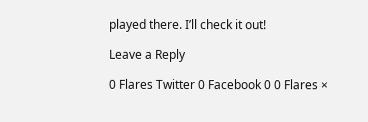played there. I’ll check it out!

Leave a Reply

0 Flares Twitter 0 Facebook 0 0 Flares ×